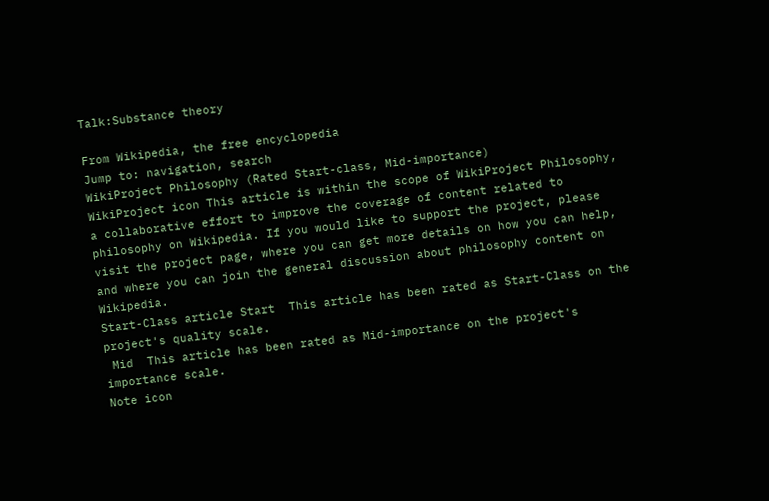Talk:Substance theory

From Wikipedia, the free encyclopedia
Jump to: navigation, search
WikiProject Philosophy (Rated Start-class, Mid-importance)
WikiProject icon This article is within the scope of WikiProject Philosophy, a collaborative effort to improve the coverage of content related to philosophy on Wikipedia. If you would like to support the project, please visit the project page, where you can get more details on how you can help, and where you can join the general discussion about philosophy content on Wikipedia.
Start-Class article Start  This article has been rated as Start-Class on the project's quality scale.
 Mid  This article has been rated as Mid-importance on the project's importance scale.
Note icon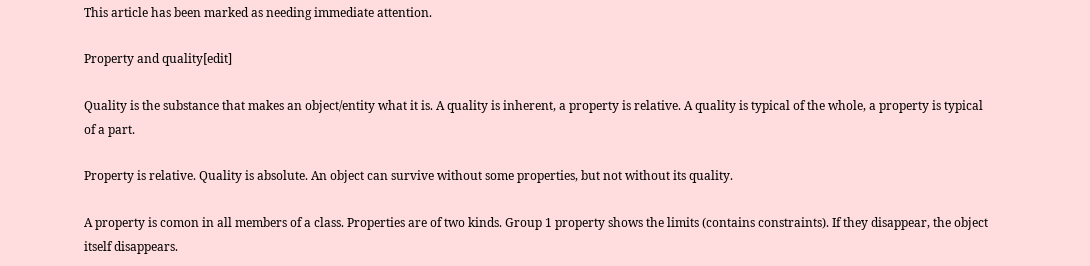This article has been marked as needing immediate attention.

Property and quality[edit]

Quality is the substance that makes an object/entity what it is. A quality is inherent, a property is relative. A quality is typical of the whole, a property is typical of a part.

Property is relative. Quality is absolute. An object can survive without some properties, but not without its quality.

A property is comon in all members of a class. Properties are of two kinds. Group 1 property shows the limits (contains constraints). If they disappear, the object itself disappears.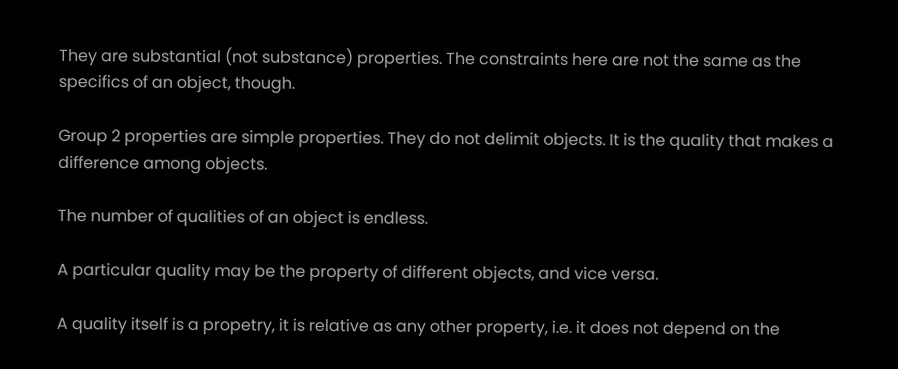They are substantial (not substance) properties. The constraints here are not the same as the specifics of an object, though.

Group 2 properties are simple properties. They do not delimit objects. It is the quality that makes a difference among objects.

The number of qualities of an object is endless.

A particular quality may be the property of different objects, and vice versa.

A quality itself is a propetry, it is relative as any other property, i.e. it does not depend on the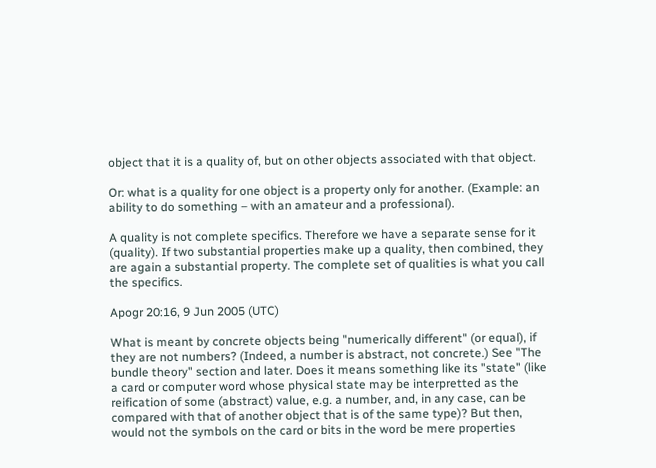object that it is a quality of, but on other objects associated with that object.

Or: what is a quality for one object is a property only for another. (Example: an ability to do something – with an amateur and a professional).

A quality is not complete specifics. Therefore we have a separate sense for it (quality). If two substantial properties make up a quality, then combined, they are again a substantial property. The complete set of qualities is what you call the specifics.

Apogr 20:16, 9 Jun 2005 (UTC)

What is meant by concrete objects being "numerically different" (or equal), if they are not numbers? (Indeed, a number is abstract, not concrete.) See "The bundle theory" section and later. Does it means something like its "state" (like a card or computer word whose physical state may be interpretted as the reification of some (abstract) value, e.g. a number, and, in any case, can be compared with that of another object that is of the same type)? But then, would not the symbols on the card or bits in the word be mere properties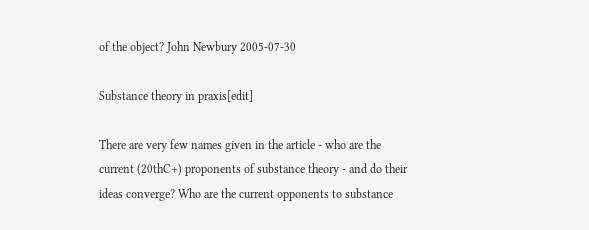of the object? John Newbury 2005-07-30

Substance theory in praxis[edit]

There are very few names given in the article - who are the current (20thC+) proponents of substance theory - and do their ideas converge? Who are the current opponents to substance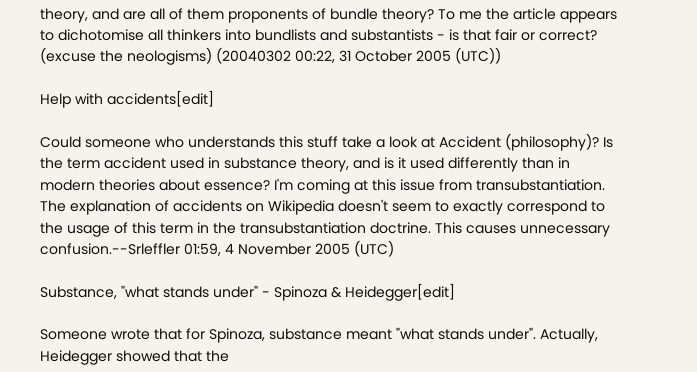theory, and are all of them proponents of bundle theory? To me the article appears to dichotomise all thinkers into bundlists and substantists - is that fair or correct? (excuse the neologisms) (20040302 00:22, 31 October 2005 (UTC))

Help with accidents[edit]

Could someone who understands this stuff take a look at Accident (philosophy)? Is the term accident used in substance theory, and is it used differently than in modern theories about essence? I'm coming at this issue from transubstantiation. The explanation of accidents on Wikipedia doesn't seem to exactly correspond to the usage of this term in the transubstantiation doctrine. This causes unnecessary confusion.--Srleffler 01:59, 4 November 2005 (UTC)

Substance, "what stands under" - Spinoza & Heidegger[edit]

Someone wrote that for Spinoza, substance meant "what stands under". Actually, Heidegger showed that the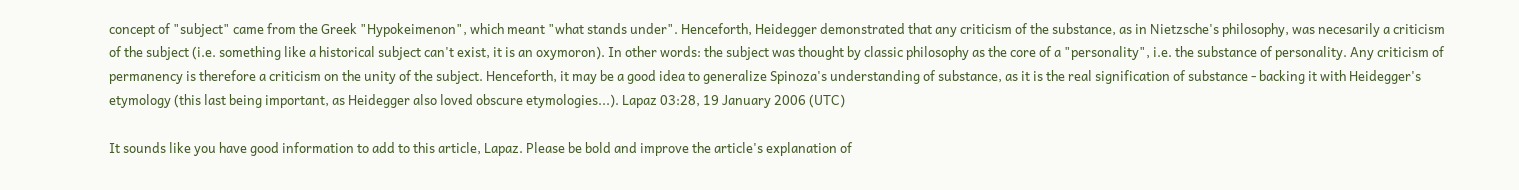concept of "subject" came from the Greek "Hypokeimenon", which meant "what stands under". Henceforth, Heidegger demonstrated that any criticism of the substance, as in Nietzsche's philosophy, was necesarily a criticism of the subject (i.e. something like a historical subject can't exist, it is an oxymoron). In other words: the subject was thought by classic philosophy as the core of a "personality", i.e. the substance of personality. Any criticism of permanency is therefore a criticism on the unity of the subject. Henceforth, it may be a good idea to generalize Spinoza's understanding of substance, as it is the real signification of substance - backing it with Heidegger's etymology (this last being important, as Heidegger also loved obscure etymologies...). Lapaz 03:28, 19 January 2006 (UTC)

It sounds like you have good information to add to this article, Lapaz. Please be bold and improve the article's explanation of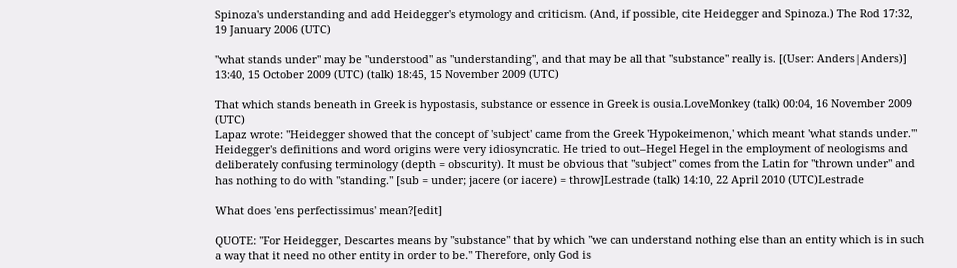Spinoza's understanding and add Heidegger's etymology and criticism. (And, if possible, cite Heidegger and Spinoza.) The Rod 17:32, 19 January 2006 (UTC)

"what stands under" may be "understood" as "understanding", and that may be all that "substance" really is. [(User: Anders|Anders)] 13:40, 15 October 2009 (UTC) (talk) 18:45, 15 November 2009 (UTC)

That which stands beneath in Greek is hypostasis, substance or essence in Greek is ousia.LoveMonkey (talk) 00:04, 16 November 2009 (UTC)
Lapaz wrote: "Heidegger showed that the concept of 'subject' came from the Greek 'Hypokeimenon,' which meant 'what stands under.'" Heidegger's definitions and word origins were very idiosyncratic. He tried to out–Hegel Hegel in the employment of neologisms and deliberately confusing terminology (depth = obscurity). It must be obvious that "subject" comes from the Latin for "thrown under" and has nothing to do with "standing." [sub = under; jacere (or iacere) = throw]Lestrade (talk) 14:10, 22 April 2010 (UTC)Lestrade

What does 'ens perfectissimus' mean?[edit]

QUOTE: "For Heidegger, Descartes means by "substance" that by which "we can understand nothing else than an entity which is in such a way that it need no other entity in order to be." Therefore, only God is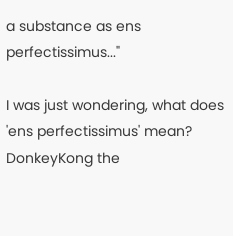a substance as ens perfectissimus..."

I was just wondering, what does 'ens perfectissimus' mean? DonkeyKong the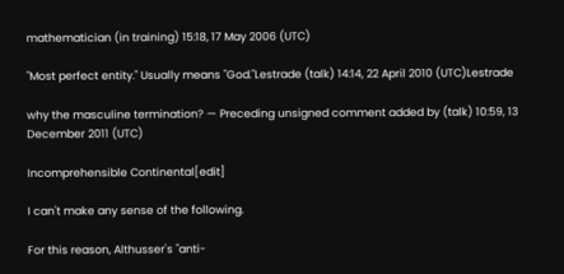mathematician (in training) 15:18, 17 May 2006 (UTC)

"Most perfect entity." Usually means "God."Lestrade (talk) 14:14, 22 April 2010 (UTC)Lestrade

why the masculine termination? — Preceding unsigned comment added by (talk) 10:59, 13 December 2011 (UTC)

Incomprehensible Continental[edit]

I can't make any sense of the following.

For this reason, Althusser's "anti-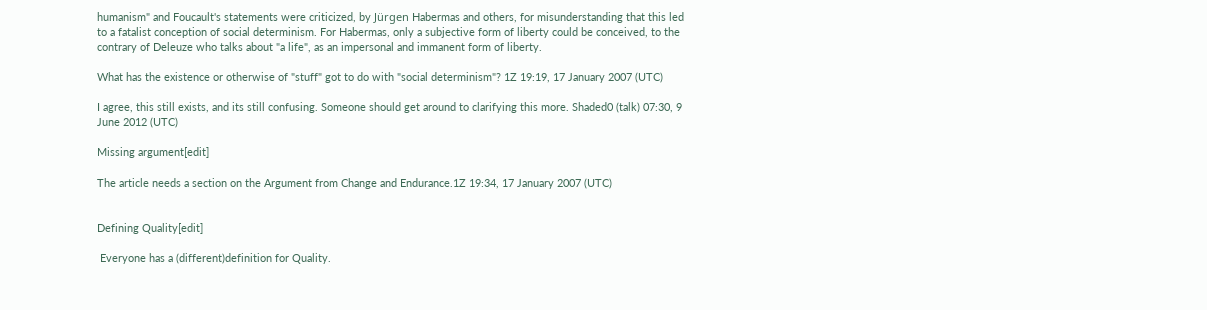humanism" and Foucault's statements were criticized, by Jürgen Habermas and others, for misunderstanding that this led to a fatalist conception of social determinism. For Habermas, only a subjective form of liberty could be conceived, to the contrary of Deleuze who talks about "a life", as an impersonal and immanent form of liberty.

What has the existence or otherwise of "stuff" got to do with "social determinism"? 1Z 19:19, 17 January 2007 (UTC)

I agree, this still exists, and its still confusing. Someone should get around to clarifying this more. Shaded0 (talk) 07:30, 9 June 2012 (UTC)

Missing argument[edit]

The article needs a section on the Argument from Change and Endurance.1Z 19:34, 17 January 2007 (UTC)


Defining Quality[edit]

 Everyone has a (different)definition for Quality.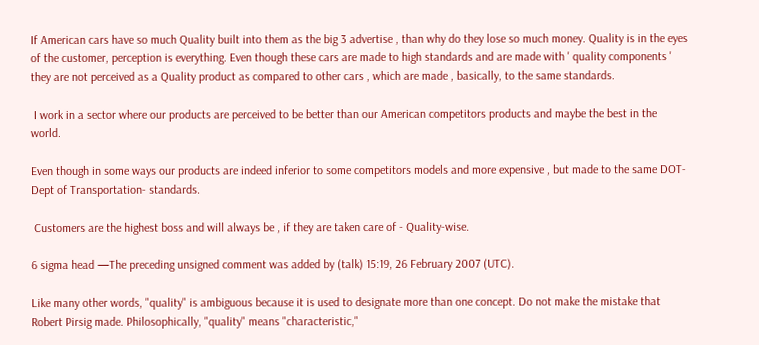If American cars have so much Quality built into them as the big 3 advertise , than why do they lose so much money. Quality is in the eyes of the customer, perception is everything. Even though these cars are made to high standards and are made with ' quality components ' they are not perceived as a Quality product as compared to other cars , which are made , basically, to the same standards.

 I work in a sector where our products are perceived to be better than our American competitors products and maybe the best in the world.

Even though in some ways our products are indeed inferior to some competitors models and more expensive , but made to the same DOT-Dept of Transportation- standards.

 Customers are the highest boss and will always be , if they are taken care of - Quality-wise.

6 sigma head —The preceding unsigned comment was added by (talk) 15:19, 26 February 2007 (UTC).

Like many other words, "quality" is ambiguous because it is used to designate more than one concept. Do not make the mistake that Robert Pirsig made. Philosophically, "quality" means "characteristic,"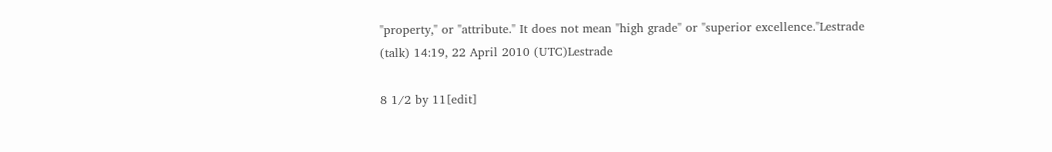"property," or "attribute." It does not mean "high grade" or "superior excellence."Lestrade (talk) 14:19, 22 April 2010 (UTC)Lestrade

8 1/2 by 11[edit]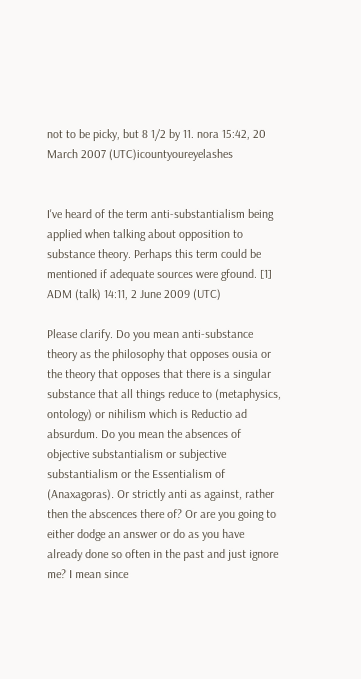not to be picky, but 8 1/2 by 11. nora 15:42, 20 March 2007 (UTC)icountyoureyelashes


I've heard of the term anti-substantialism being applied when talking about opposition to substance theory. Perhaps this term could be mentioned if adequate sources were gfound. [1] ADM (talk) 14:11, 2 June 2009 (UTC)

Please clarify. Do you mean anti-substance theory as the philosophy that opposes ousia or the theory that opposes that there is a singular substance that all things reduce to (metaphysics, ontology) or nihilism which is Reductio ad absurdum. Do you mean the absences of objective substantialism or subjective substantialism or the Essentialism of (Anaxagoras). Or strictly anti as against, rather then the abscences there of? Or are you going to either dodge an answer or do as you have already done so often in the past and just ignore me? I mean since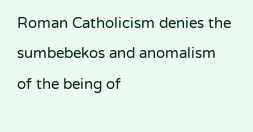Roman Catholicism denies the sumbebekos and anomalism of the being of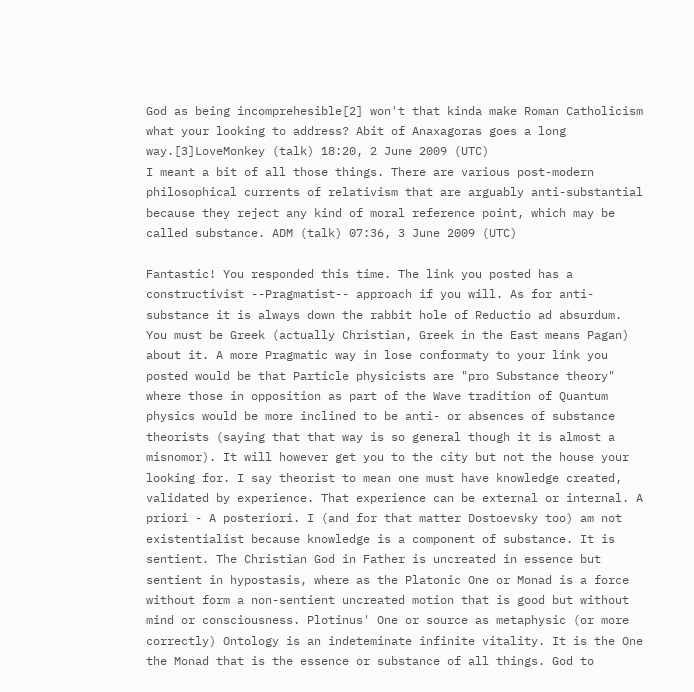God as being incomprehesible[2] won't that kinda make Roman Catholicism what your looking to address? Abit of Anaxagoras goes a long way.[3]LoveMonkey (talk) 18:20, 2 June 2009 (UTC)
I meant a bit of all those things. There are various post-modern philosophical currents of relativism that are arguably anti-substantial because they reject any kind of moral reference point, which may be called substance. ADM (talk) 07:36, 3 June 2009 (UTC)

Fantastic! You responded this time. The link you posted has a constructivist --Pragmatist-- approach if you will. As for anti-substance it is always down the rabbit hole of Reductio ad absurdum. You must be Greek (actually Christian, Greek in the East means Pagan) about it. A more Pragmatic way in lose conformaty to your link you posted would be that Particle physicists are "pro Substance theory" where those in opposition as part of the Wave tradition of Quantum physics would be more inclined to be anti- or absences of substance theorists (saying that that way is so general though it is almost a misnomor). It will however get you to the city but not the house your looking for. I say theorist to mean one must have knowledge created, validated by experience. That experience can be external or internal. A priori - A posteriori. I (and for that matter Dostoevsky too) am not existentialist because knowledge is a component of substance. It is sentient. The Christian God in Father is uncreated in essence but sentient in hypostasis, where as the Platonic One or Monad is a force without form a non-sentient uncreated motion that is good but without mind or consciousness. Plotinus' One or source as metaphysic (or more correctly) Ontology is an indeteminate infinite vitality. It is the One the Monad that is the essence or substance of all things. God to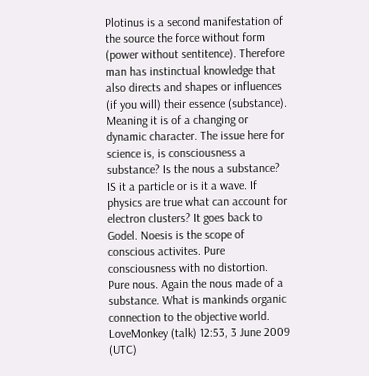Plotinus is a second manifestation of the source the force without form (power without sentitence). Therefore man has instinctual knowledge that also directs and shapes or influences (if you will) their essence (substance). Meaning it is of a changing or dynamic character. The issue here for science is, is consciousness a substance? Is the nous a substance? IS it a particle or is it a wave. If physics are true what can account for electron clusters? It goes back to Godel. Noesis is the scope of conscious activites. Pure consciousness with no distortion. Pure nous. Again the nous made of a substance. What is mankinds organic connection to the objective world. LoveMonkey (talk) 12:53, 3 June 2009 (UTC)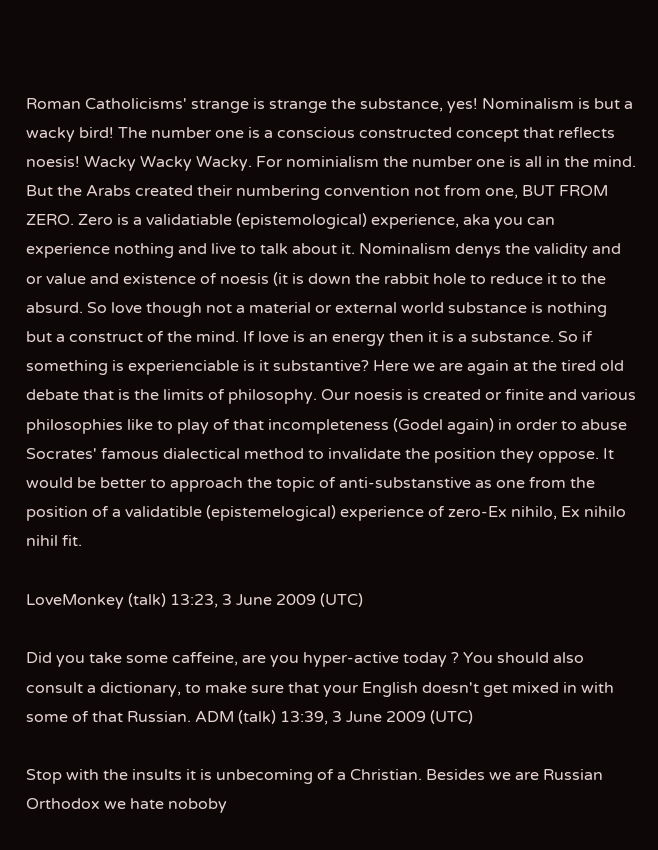Roman Catholicisms' strange is strange the substance, yes! Nominalism is but a wacky bird! The number one is a conscious constructed concept that reflects noesis! Wacky Wacky Wacky. For nominialism the number one is all in the mind. But the Arabs created their numbering convention not from one, BUT FROM ZERO. Zero is a validatiable (epistemological) experience, aka you can experience nothing and live to talk about it. Nominalism denys the validity and or value and existence of noesis (it is down the rabbit hole to reduce it to the absurd. So love though not a material or external world substance is nothing but a construct of the mind. If love is an energy then it is a substance. So if something is experienciable is it substantive? Here we are again at the tired old debate that is the limits of philosophy. Our noesis is created or finite and various philosophies like to play of that incompleteness (Godel again) in order to abuse Socrates' famous dialectical method to invalidate the position they oppose. It would be better to approach the topic of anti-substanstive as one from the position of a validatible (epistemelogical) experience of zero-Ex nihilo, Ex nihilo nihil fit.

LoveMonkey (talk) 13:23, 3 June 2009 (UTC)

Did you take some caffeine, are you hyper-active today ? You should also consult a dictionary, to make sure that your English doesn't get mixed in with some of that Russian. ADM (talk) 13:39, 3 June 2009 (UTC)

Stop with the insults it is unbecoming of a Christian. Besides we are Russian Orthodox we hate noboby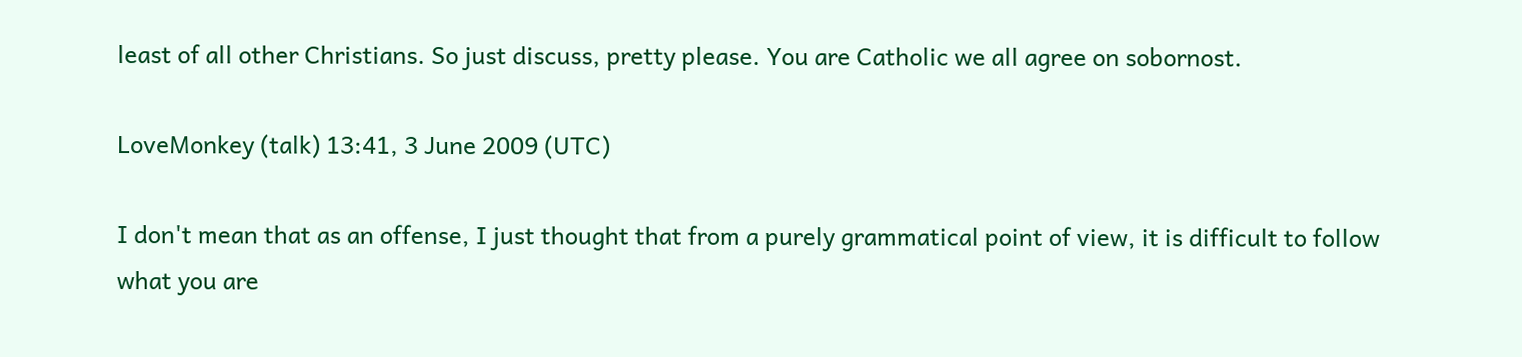least of all other Christians. So just discuss, pretty please. You are Catholic we all agree on sobornost.

LoveMonkey (talk) 13:41, 3 June 2009 (UTC)

I don't mean that as an offense, I just thought that from a purely grammatical point of view, it is difficult to follow what you are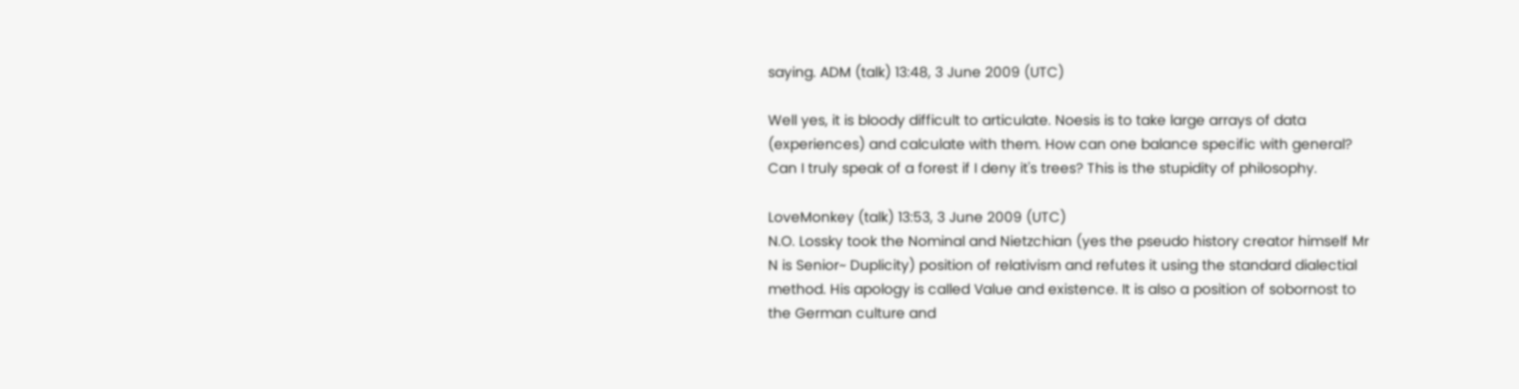saying. ADM (talk) 13:48, 3 June 2009 (UTC)

Well yes, it is bloody difficult to articulate. Noesis is to take large arrays of data (experiences) and calculate with them. How can one balance specific with general? Can I truly speak of a forest if I deny it's trees? This is the stupidity of philosophy.

LoveMonkey (talk) 13:53, 3 June 2009 (UTC)
N.O. Lossky took the Nominal and Nietzchian (yes the pseudo history creator himself Mr N is Senior~ Duplicity) position of relativism and refutes it using the standard dialectial method. His apology is called Value and existence. It is also a position of sobornost to the German culture and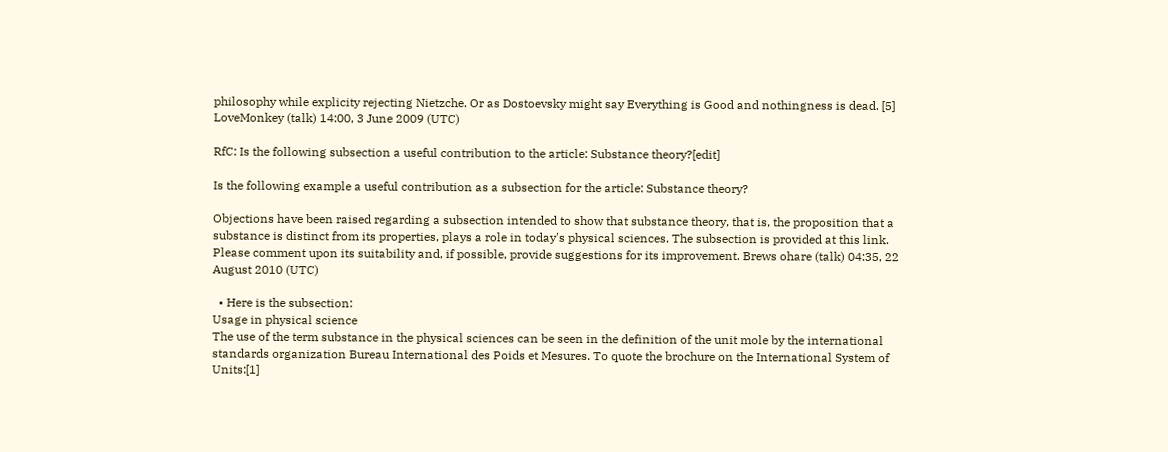philosophy while explicity rejecting Nietzche. Or as Dostoevsky might say Everything is Good and nothingness is dead. [5] LoveMonkey (talk) 14:00, 3 June 2009 (UTC)

RfC: Is the following subsection a useful contribution to the article: Substance theory?[edit]

Is the following example a useful contribution as a subsection for the article: Substance theory?

Objections have been raised regarding a subsection intended to show that substance theory, that is, the proposition that a substance is distinct from its properties, plays a role in today's physical sciences. The subsection is provided at this link. Please comment upon its suitability and, if possible, provide suggestions for its improvement. Brews ohare (talk) 04:35, 22 August 2010 (UTC)

  • Here is the subsection:
Usage in physical science
The use of the term substance in the physical sciences can be seen in the definition of the unit mole by the international standards organization Bureau International des Poids et Mesures. To quote the brochure on the International System of Units:[1]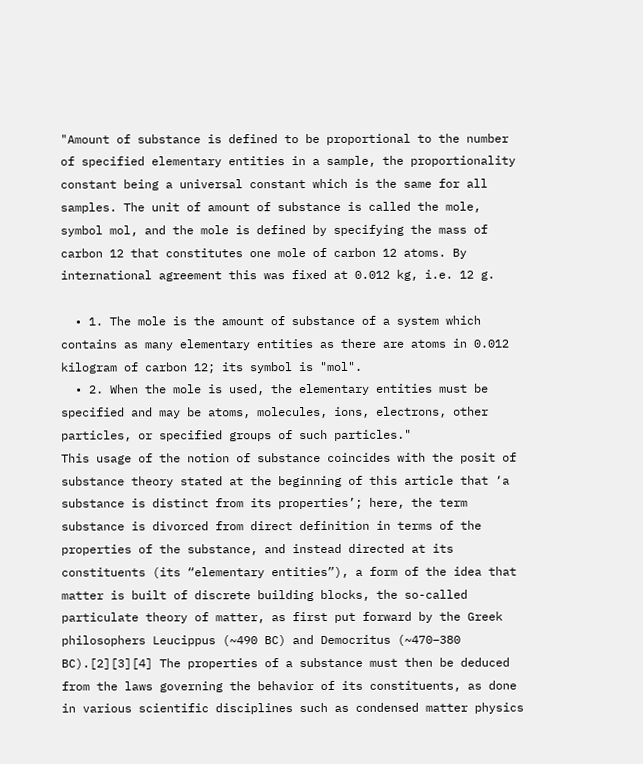"Amount of substance is defined to be proportional to the number of specified elementary entities in a sample, the proportionality constant being a universal constant which is the same for all samples. The unit of amount of substance is called the mole, symbol mol, and the mole is defined by specifying the mass of carbon 12 that constitutes one mole of carbon 12 atoms. By international agreement this was fixed at 0.012 kg, i.e. 12 g.

  • 1. The mole is the amount of substance of a system which contains as many elementary entities as there are atoms in 0.012 kilogram of carbon 12; its symbol is "mol".
  • 2. When the mole is used, the elementary entities must be specified and may be atoms, molecules, ions, electrons, other particles, or specified groups of such particles."
This usage of the notion of substance coincides with the posit of substance theory stated at the beginning of this article that ‘a substance is distinct from its properties’; here, the term substance is divorced from direct definition in terms of the properties of the substance, and instead directed at its constituents (its “elementary entities”), a form of the idea that matter is built of discrete building blocks, the so-called particulate theory of matter, as first put forward by the Greek philosophers Leucippus (~490 BC) and Democritus (~470–380 BC).[2][3][4] The properties of a substance must then be deduced from the laws governing the behavior of its constituents, as done in various scientific disciplines such as condensed matter physics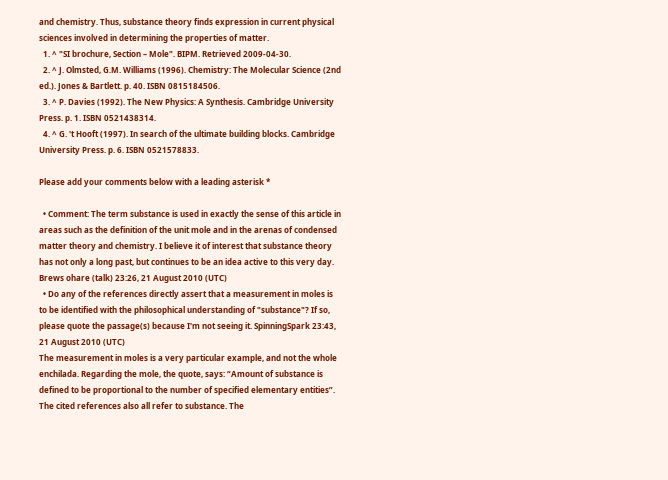and chemistry. Thus, substance theory finds expression in current physical sciences involved in determining the properties of matter.
  1. ^ "SI brochure, Section – Mole". BIPM. Retrieved 2009-04-30.
  2. ^ J. Olmsted, G.M. Williams (1996). Chemistry: The Molecular Science (2nd ed.). Jones & Bartlett. p. 40. ISBN 0815184506.
  3. ^ P. Davies (1992). The New Physics: A Synthesis. Cambridge University Press. p. 1. ISBN 0521438314.
  4. ^ G. 't Hooft (1997). In search of the ultimate building blocks. Cambridge University Press. p. 6. ISBN 0521578833.

Please add your comments below with a leading asterisk *

  • Comment: The term substance is used in exactly the sense of this article in areas such as the definition of the unit mole and in the arenas of condensed matter theory and chemistry. I believe it of interest that substance theory has not only a long past, but continues to be an idea active to this very day. Brews ohare (talk) 23:26, 21 August 2010 (UTC)
  • Do any of the references directly assert that a measurement in moles is to be identified with the philosophical understanding of "substance"? If so, please quote the passage(s) because I'm not seeing it. SpinningSpark 23:43, 21 August 2010 (UTC)
The measurement in moles is a very particular example, and not the whole enchilada. Regarding the mole, the quote, says: “Amount of substance is defined to be proportional to the number of specified elementary entities”.
The cited references also all refer to substance. The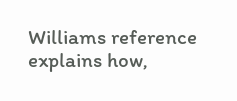Williams reference explains how,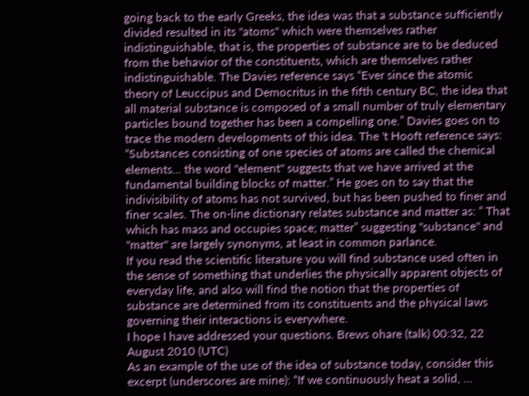going back to the early Greeks, the idea was that a substance sufficiently divided resulted in its "atoms" which were themselves rather indistinguishable, that is, the properties of substance are to be deduced from the behavior of the constituents, which are themselves rather indistinguishable. The Davies reference says “Ever since the atomic theory of Leuccipus and Democritus in the fifth century BC, the idea that all material substance is composed of a small number of truly elementary particles bound together has been a compelling one.” Davies goes on to trace the modern developments of this idea. The 't Hooft reference says: “Substances consisting of one species of atoms are called the chemical elements... the word "element" suggests that we have arrived at the fundamental building blocks of matter.” He goes on to say that the indivisibility of atoms has not survived, but has been pushed to finer and finer scales. The on-line dictionary relates substance and matter as: “ That which has mass and occupies space; matter” suggesting "substance" and "matter" are largely synonyms, at least in common parlance.
If you read the scientific literature you will find substance used often in the sense of something that underlies the physically apparent objects of everyday life, and also will find the notion that the properties of substance are determined from its constituents and the physical laws governing their interactions is everywhere.
I hope I have addressed your questions. Brews ohare (talk) 00:32, 22 August 2010 (UTC)
As an example of the use of the idea of substance today, consider this excerpt (underscores are mine): “If we continuously heat a solid, ...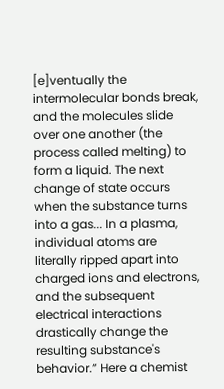[e]ventually the intermolecular bonds break, and the molecules slide over one another (the process called melting) to form a liquid. The next change of state occurs when the substance turns into a gas... In a plasma, individual atoms are literally ripped apart into charged ions and electrons, and the subsequent electrical interactions drastically change the resulting substance's behavior.” Here a chemist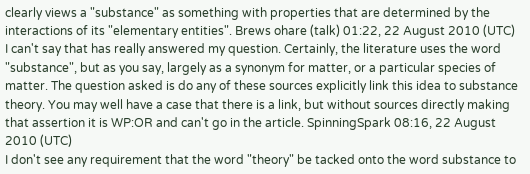clearly views a "substance" as something with properties that are determined by the interactions of its "elementary entities". Brews ohare (talk) 01:22, 22 August 2010 (UTC)
I can't say that has really answered my question. Certainly, the literature uses the word "substance", but as you say, largely as a synonym for matter, or a particular species of matter. The question asked is do any of these sources explicitly link this idea to substance theory. You may well have a case that there is a link, but without sources directly making that assertion it is WP:OR and can't go in the article. SpinningSpark 08:16, 22 August 2010 (UTC)
I don't see any requirement that the word "theory" be tacked onto the word substance to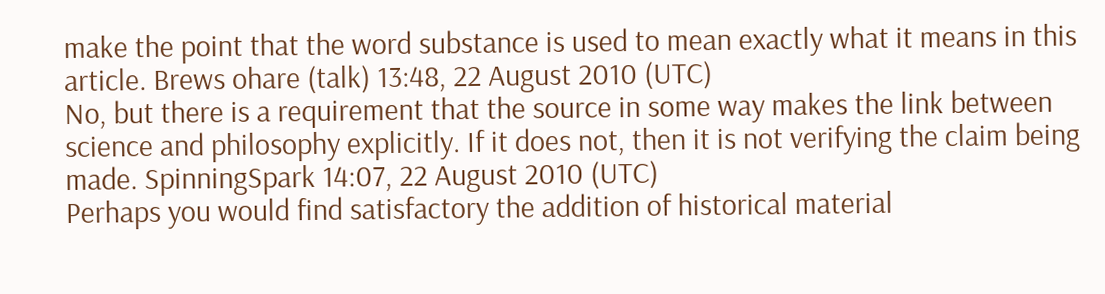make the point that the word substance is used to mean exactly what it means in this article. Brews ohare (talk) 13:48, 22 August 2010 (UTC)
No, but there is a requirement that the source in some way makes the link between science and philosophy explicitly. If it does not, then it is not verifying the claim being made. SpinningSpark 14:07, 22 August 2010 (UTC)
Perhaps you would find satisfactory the addition of historical material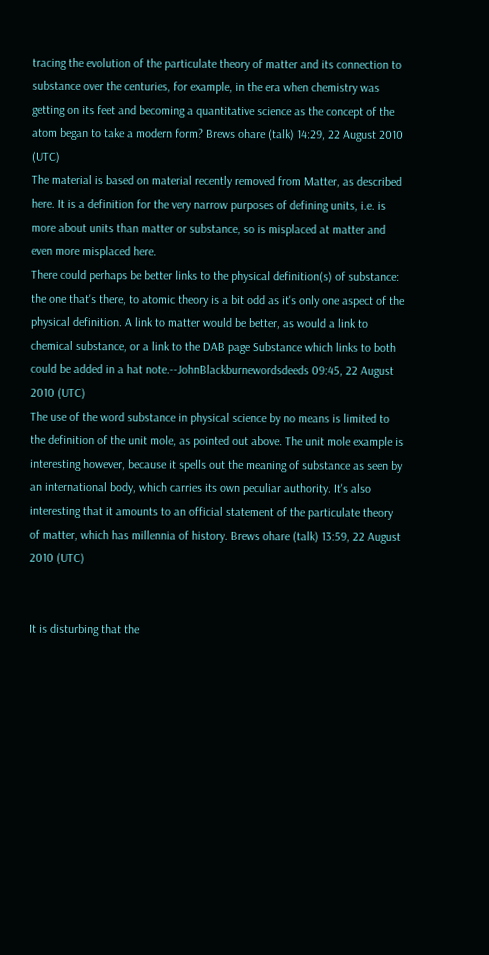tracing the evolution of the particulate theory of matter and its connection to substance over the centuries, for example, in the era when chemistry was getting on its feet and becoming a quantitative science as the concept of the atom began to take a modern form? Brews ohare (talk) 14:29, 22 August 2010 (UTC)
The material is based on material recently removed from Matter, as described here. It is a definition for the very narrow purposes of defining units, i.e. is more about units than matter or substance, so is misplaced at matter and even more misplaced here.
There could perhaps be better links to the physical definition(s) of substance: the one that's there, to atomic theory is a bit odd as it's only one aspect of the physical definition. A link to matter would be better, as would a link to chemical substance, or a link to the DAB page Substance which links to both could be added in a hat note.--JohnBlackburnewordsdeeds 09:45, 22 August 2010 (UTC)
The use of the word substance in physical science by no means is limited to the definition of the unit mole, as pointed out above. The unit mole example is interesting however, because it spells out the meaning of substance as seen by an international body, which carries its own peculiar authority. It's also interesting that it amounts to an official statement of the particulate theory of matter, which has millennia of history. Brews ohare (talk) 13:59, 22 August 2010 (UTC)


It is disturbing that the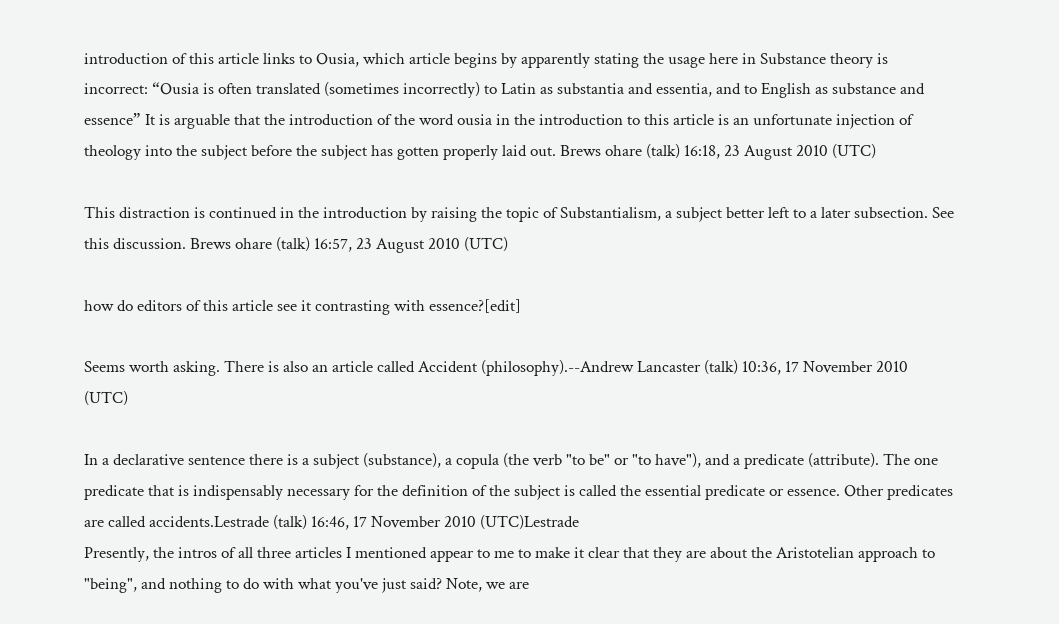introduction of this article links to Ousia, which article begins by apparently stating the usage here in Substance theory is incorrect: “Ousia is often translated (sometimes incorrectly) to Latin as substantia and essentia, and to English as substance and essence” It is arguable that the introduction of the word ousia in the introduction to this article is an unfortunate injection of theology into the subject before the subject has gotten properly laid out. Brews ohare (talk) 16:18, 23 August 2010 (UTC)

This distraction is continued in the introduction by raising the topic of Substantialism, a subject better left to a later subsection. See this discussion. Brews ohare (talk) 16:57, 23 August 2010 (UTC)

how do editors of this article see it contrasting with essence?[edit]

Seems worth asking. There is also an article called Accident (philosophy).--Andrew Lancaster (talk) 10:36, 17 November 2010 (UTC)

In a declarative sentence there is a subject (substance), a copula (the verb "to be" or "to have"), and a predicate (attribute). The one predicate that is indispensably necessary for the definition of the subject is called the essential predicate or essence. Other predicates are called accidents.Lestrade (talk) 16:46, 17 November 2010 (UTC)Lestrade
Presently, the intros of all three articles I mentioned appear to me to make it clear that they are about the Aristotelian approach to "being", and nothing to do with what you've just said? Note, we are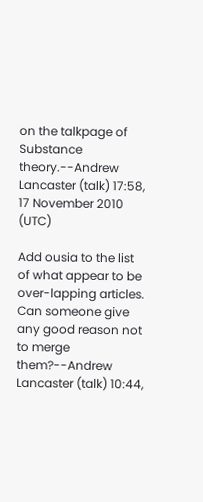on the talkpage of Substance theory.--Andrew Lancaster (talk) 17:58, 17 November 2010 (UTC)

Add ousia to the list of what appear to be over-lapping articles. Can someone give any good reason not to merge them?--Andrew Lancaster (talk) 10:44,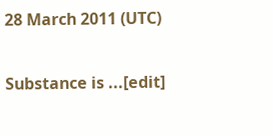28 March 2011 (UTC)

Substance is ...[edit]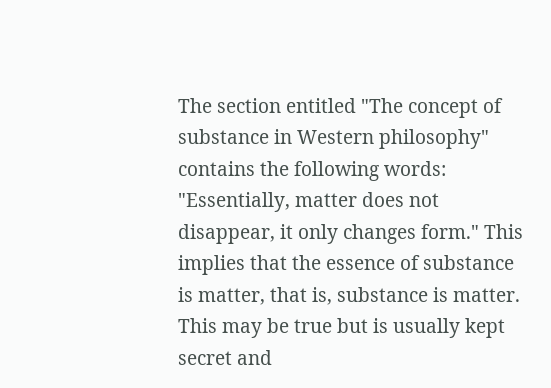The section entitled "The concept of substance in Western philosophy" contains the following words: "Essentially, matter does not disappear, it only changes form." This implies that the essence of substance is matter, that is, substance is matter. This may be true but is usually kept secret and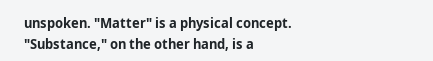unspoken. "Matter" is a physical concept. "Substance," on the other hand, is a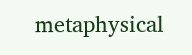metaphysical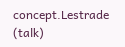concept.Lestrade (talk)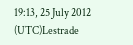19:13, 25 July 2012 (UTC)Lestrade